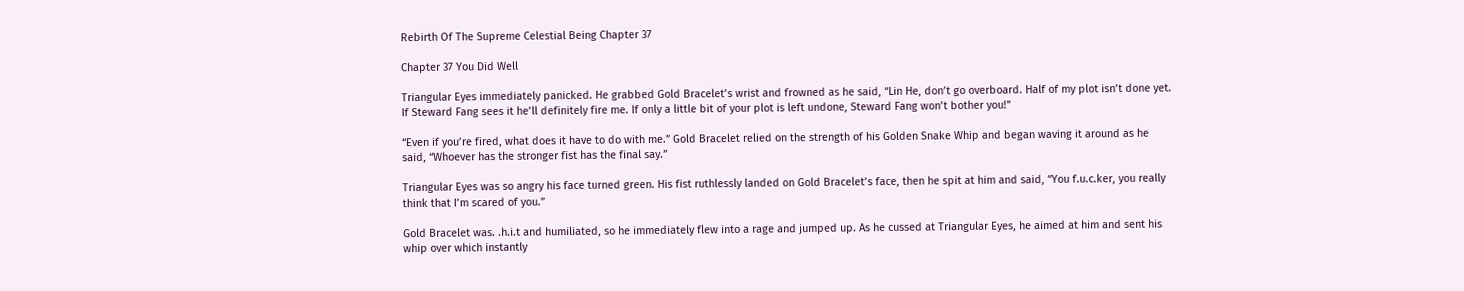Rebirth Of The Supreme Celestial Being Chapter 37

Chapter 37 You Did Well

Triangular Eyes immediately panicked. He grabbed Gold Bracelet’s wrist and frowned as he said, “Lin He, don’t go overboard. Half of my plot isn’t done yet. If Steward Fang sees it he’ll definitely fire me. If only a little bit of your plot is left undone, Steward Fang won’t bother you!”

“Even if you’re fired, what does it have to do with me.” Gold Bracelet relied on the strength of his Golden Snake Whip and began waving it around as he said, “Whoever has the stronger fist has the final say.”

Triangular Eyes was so angry his face turned green. His fist ruthlessly landed on Gold Bracelet’s face, then he spit at him and said, “You f.u.c.ker, you really think that I’m scared of you.”

Gold Bracelet was. .h.i.t and humiliated, so he immediately flew into a rage and jumped up. As he cussed at Triangular Eyes, he aimed at him and sent his whip over which instantly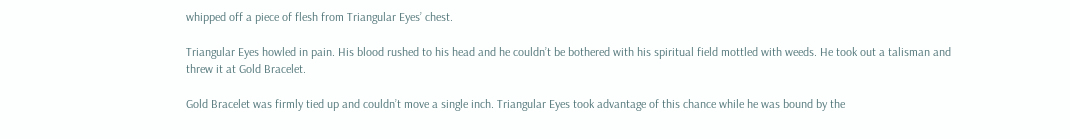whipped off a piece of flesh from Triangular Eyes’ chest.

Triangular Eyes howled in pain. His blood rushed to his head and he couldn’t be bothered with his spiritual field mottled with weeds. He took out a talisman and threw it at Gold Bracelet.

Gold Bracelet was firmly tied up and couldn’t move a single inch. Triangular Eyes took advantage of this chance while he was bound by the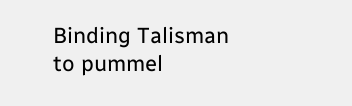Binding Talisman to pummel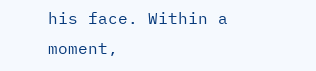his face. Within a moment,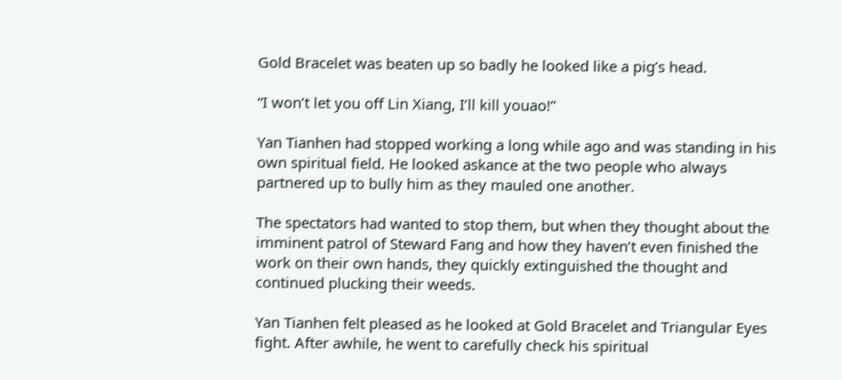Gold Bracelet was beaten up so badly he looked like a pig’s head.

“I won’t let you off Lin Xiang, I’ll kill youao!”

Yan Tianhen had stopped working a long while ago and was standing in his own spiritual field. He looked askance at the two people who always partnered up to bully him as they mauled one another.

The spectators had wanted to stop them, but when they thought about the imminent patrol of Steward Fang and how they haven’t even finished the work on their own hands, they quickly extinguished the thought and continued plucking their weeds.

Yan Tianhen felt pleased as he looked at Gold Bracelet and Triangular Eyes fight. After awhile, he went to carefully check his spiritual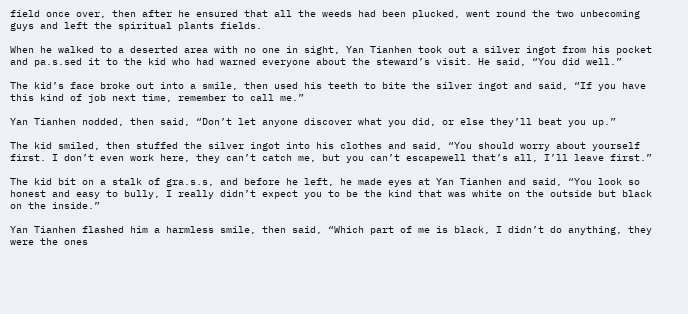field once over, then after he ensured that all the weeds had been plucked, went round the two unbecoming guys and left the spiritual plants fields.

When he walked to a deserted area with no one in sight, Yan Tianhen took out a silver ingot from his pocket and pa.s.sed it to the kid who had warned everyone about the steward’s visit. He said, “You did well.”

The kid’s face broke out into a smile, then used his teeth to bite the silver ingot and said, “If you have this kind of job next time, remember to call me.”

Yan Tianhen nodded, then said, “Don’t let anyone discover what you did, or else they’ll beat you up.”

The kid smiled, then stuffed the silver ingot into his clothes and said, “You should worry about yourself first. I don’t even work here, they can’t catch me, but you can’t escapewell that’s all, I’ll leave first.”

The kid bit on a stalk of gra.s.s, and before he left, he made eyes at Yan Tianhen and said, “You look so honest and easy to bully, I really didn’t expect you to be the kind that was white on the outside but black on the inside.”

Yan Tianhen flashed him a harmless smile, then said, “Which part of me is black, I didn’t do anything, they were the ones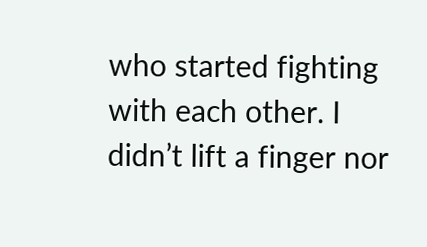who started fighting with each other. I didn’t lift a finger nor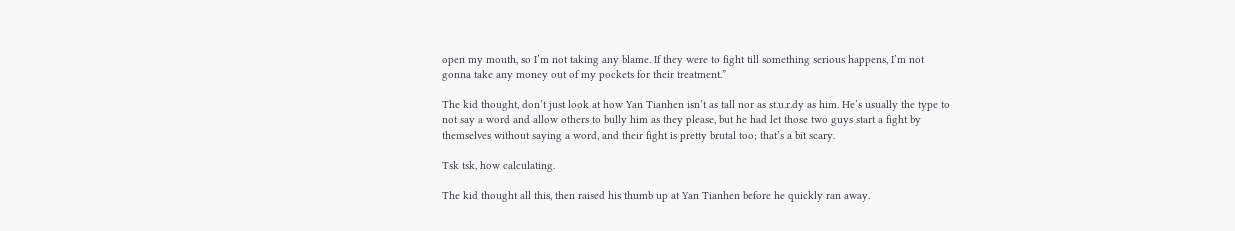open my mouth, so I’m not taking any blame. If they were to fight till something serious happens, I’m not gonna take any money out of my pockets for their treatment.”

The kid thought, don’t just look at how Yan Tianhen isn’t as tall nor as st.u.r.dy as him. He’s usually the type to not say a word and allow others to bully him as they please, but he had let those two guys start a fight by themselves without saying a word, and their fight is pretty brutal too; that’s a bit scary.

Tsk tsk, how calculating.

The kid thought all this, then raised his thumb up at Yan Tianhen before he quickly ran away.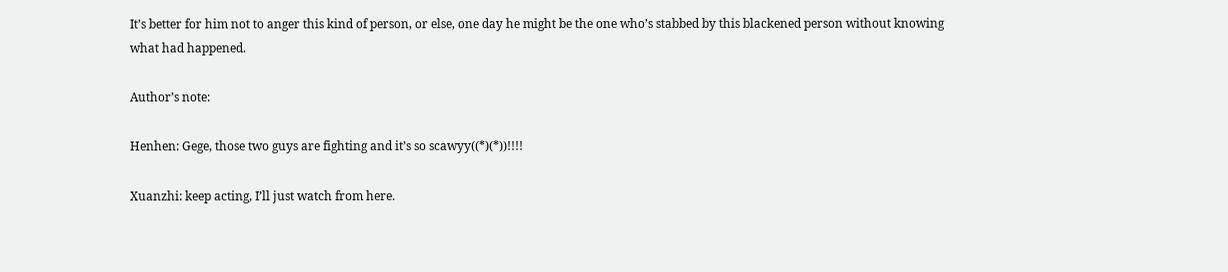It’s better for him not to anger this kind of person, or else, one day he might be the one who’s stabbed by this blackened person without knowing what had happened.

Author’s note:

Henhen: Gege, those two guys are fighting and it’s so scawyy((*)(*))!!!!

Xuanzhi: keep acting, I’ll just watch from here.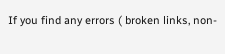If you find any errors ( broken links, non-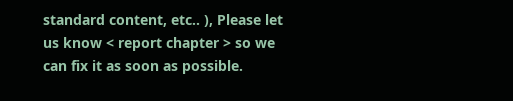standard content, etc.. ), Please let us know < report chapter > so we can fix it as soon as possible.